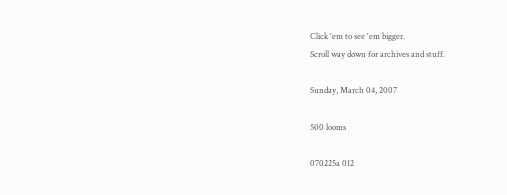Click 'em to see 'em bigger.
Scroll way down for archives and stuff.

Sunday, March 04, 2007

500 looms

070225a 012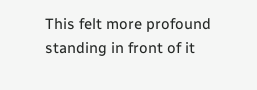This felt more profound standing in front of it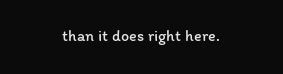than it does right here.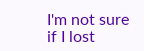I'm not sure if I lost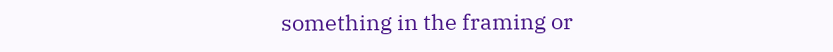something in the framing or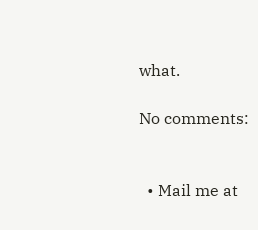what.

No comments:


  • Mail me at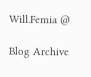Will.Femia @

Blog Archive